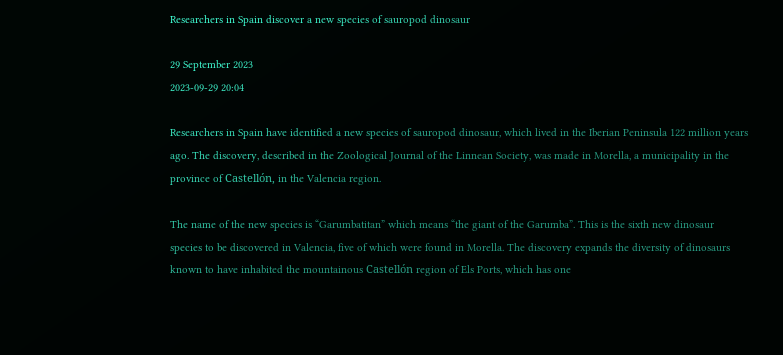Researchers in Spain discover a new species of sauropod dinosaur

29 September 2023
2023-09-29 20:04

Researchers in Spain have identified a new species of sauropod dinosaur, which lived in the Iberian Peninsula 122 million years ago. The discovery, described in the Zoological Journal of the Linnean Society, was made in Morella, a municipality in the province of Castellón, in the Valencia region.

The name of the new species is “Garumbatitan” which means “the giant of the Garumba”. This is the sixth new dinosaur species to be discovered in Valencia, five of which were found in Morella. The discovery expands the diversity of dinosaurs known to have inhabited the mountainous Castellón region of Els Ports, which has one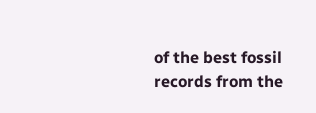of the best fossil records from the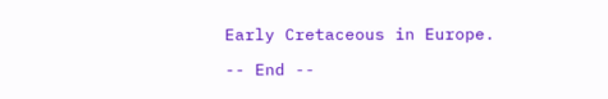Early Cretaceous in Europe.

-- End --